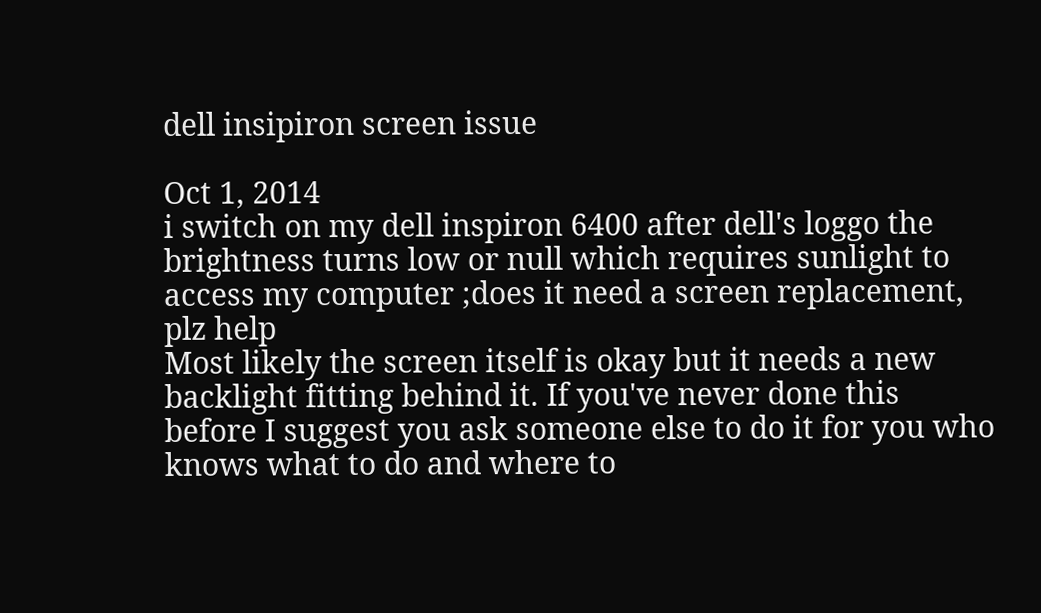dell insipiron screen issue

Oct 1, 2014
i switch on my dell inspiron 6400 after dell's loggo the brightness turns low or null which requires sunlight to access my computer ;does it need a screen replacement, plz help
Most likely the screen itself is okay but it needs a new backlight fitting behind it. If you've never done this before I suggest you ask someone else to do it for you who knows what to do and where to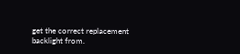get the correct replacement backlight from.